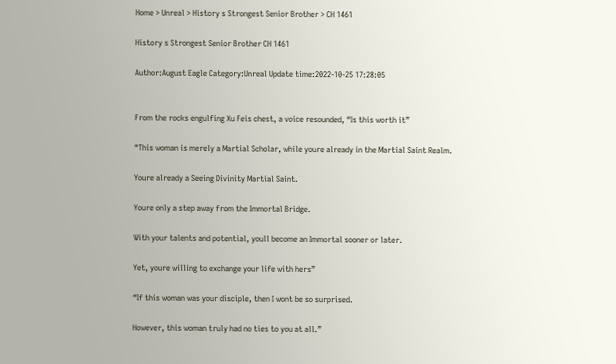Home > Unreal > History s Strongest Senior Brother > CH 1461

History s Strongest Senior Brother CH 1461

Author:August Eagle Category:Unreal Update time:2022-10-25 17:28:05


From the rocks engulfing Xu Feis chest, a voice resounded, “Is this worth it”

“This woman is merely a Martial Scholar, while youre already in the Martial Saint Realm.

Youre already a Seeing Divinity Martial Saint.

Youre only a step away from the Immortal Bridge.

With your talents and potential, youll become an Immortal sooner or later.

Yet, youre willing to exchange your life with hers”

“If this woman was your disciple, then I wont be so surprised.

However, this woman truly had no ties to you at all.”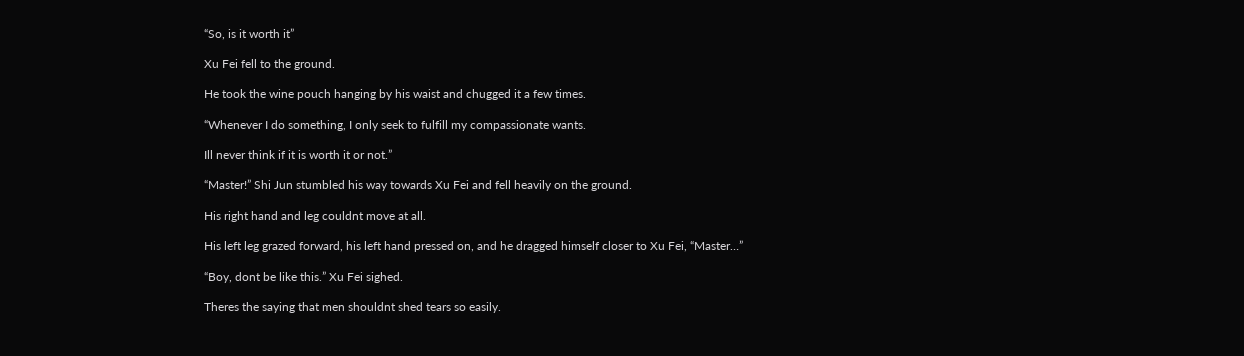“So, is it worth it”

Xu Fei fell to the ground.

He took the wine pouch hanging by his waist and chugged it a few times.

“Whenever I do something, I only seek to fulfill my compassionate wants.

Ill never think if it is worth it or not.”

“Master!” Shi Jun stumbled his way towards Xu Fei and fell heavily on the ground.

His right hand and leg couldnt move at all.

His left leg grazed forward, his left hand pressed on, and he dragged himself closer to Xu Fei, “Master…”

“Boy, dont be like this.” Xu Fei sighed.

Theres the saying that men shouldnt shed tears so easily.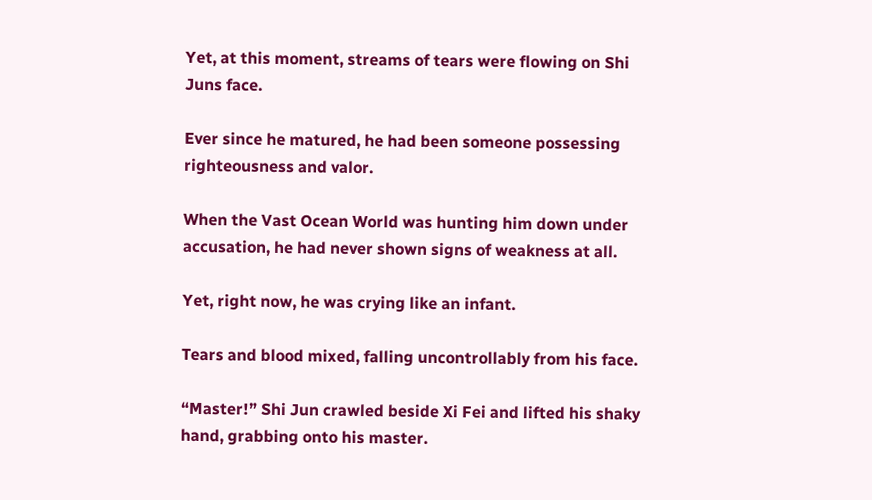Yet, at this moment, streams of tears were flowing on Shi Juns face.

Ever since he matured, he had been someone possessing righteousness and valor.

When the Vast Ocean World was hunting him down under accusation, he had never shown signs of weakness at all.

Yet, right now, he was crying like an infant.

Tears and blood mixed, falling uncontrollably from his face.

“Master!” Shi Jun crawled beside Xi Fei and lifted his shaky hand, grabbing onto his master.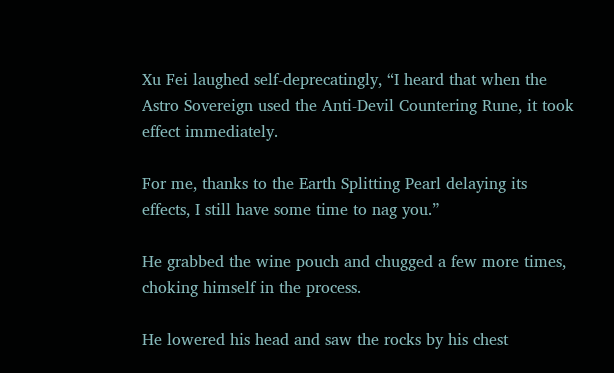Xu Fei laughed self-deprecatingly, “I heard that when the Astro Sovereign used the Anti-Devil Countering Rune, it took effect immediately.

For me, thanks to the Earth Splitting Pearl delaying its effects, I still have some time to nag you.”

He grabbed the wine pouch and chugged a few more times, choking himself in the process.

He lowered his head and saw the rocks by his chest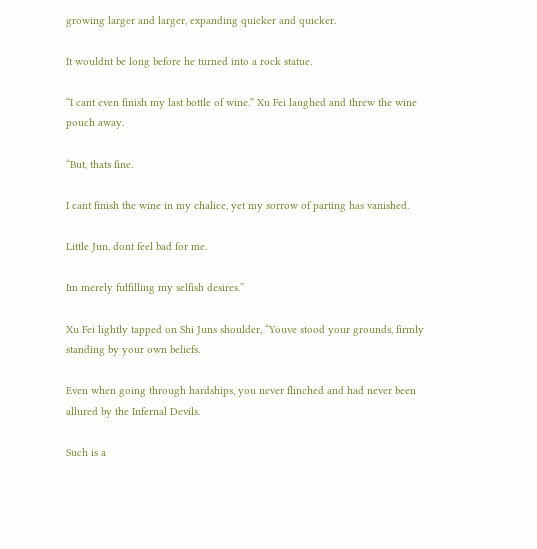growing larger and larger, expanding quicker and quicker.

It wouldnt be long before he turned into a rock statue.

“I cant even finish my last bottle of wine.” Xu Fei laughed and threw the wine pouch away.

“But, thats fine.

I cant finish the wine in my chalice, yet my sorrow of parting has vanished.

Little Jun, dont feel bad for me.

Im merely fulfilling my selfish desires.”

Xu Fei lightly tapped on Shi Juns shoulder, “Youve stood your grounds, firmly standing by your own beliefs.

Even when going through hardships, you never flinched and had never been allured by the Infernal Devils.

Such is a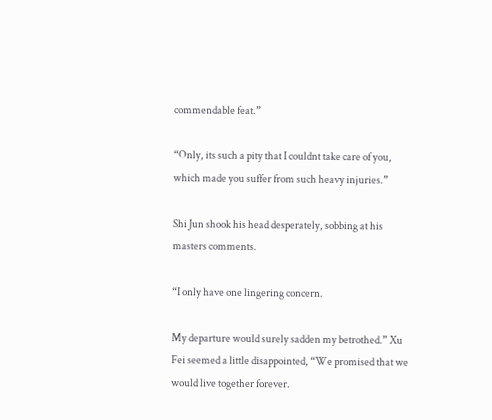commendable feat.”

“Only, its such a pity that I couldnt take care of you, which made you suffer from such heavy injuries.”

Shi Jun shook his head desperately, sobbing at his masters comments.

“I only have one lingering concern.

My departure would surely sadden my betrothed.” Xu Fei seemed a little disappointed, “We promised that we would live together forever.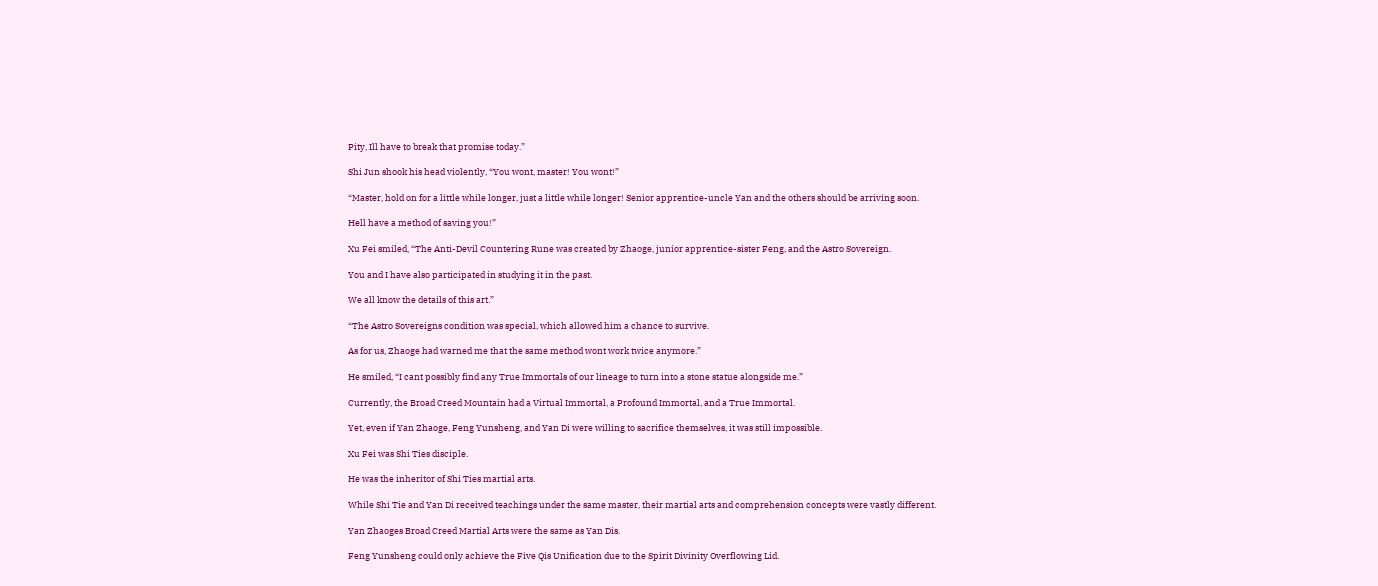Pity, Ill have to break that promise today.”

Shi Jun shook his head violently, “You wont, master! You wont!”

“Master, hold on for a little while longer, just a little while longer! Senior apprentice-uncle Yan and the others should be arriving soon.

Hell have a method of saving you!”

Xu Fei smiled, “The Anti-Devil Countering Rune was created by Zhaoge, junior apprentice-sister Feng, and the Astro Sovereign.

You and I have also participated in studying it in the past.

We all know the details of this art.”

“The Astro Sovereigns condition was special, which allowed him a chance to survive.

As for us, Zhaoge had warned me that the same method wont work twice anymore.”

He smiled, “I cant possibly find any True Immortals of our lineage to turn into a stone statue alongside me.”

Currently, the Broad Creed Mountain had a Virtual Immortal, a Profound Immortal, and a True Immortal.

Yet, even if Yan Zhaoge, Feng Yunsheng, and Yan Di were willing to sacrifice themselves, it was still impossible.

Xu Fei was Shi Ties disciple.

He was the inheritor of Shi Ties martial arts.

While Shi Tie and Yan Di received teachings under the same master, their martial arts and comprehension concepts were vastly different.

Yan Zhaoges Broad Creed Martial Arts were the same as Yan Dis.

Feng Yunsheng could only achieve the Five Qis Unification due to the Spirit Divinity Overflowing Lid.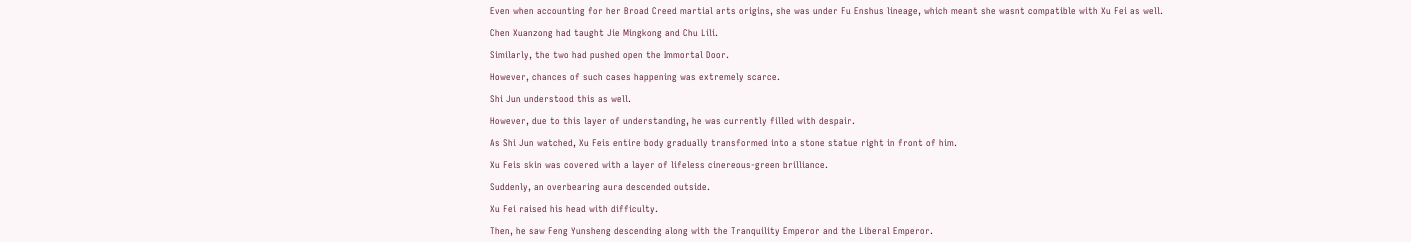Even when accounting for her Broad Creed martial arts origins, she was under Fu Enshus lineage, which meant she wasnt compatible with Xu Fei as well.

Chen Xuanzong had taught Jie Mingkong and Chu Lili.

Similarly, the two had pushed open the Immortal Door.

However, chances of such cases happening was extremely scarce.

Shi Jun understood this as well.

However, due to this layer of understanding, he was currently filled with despair.

As Shi Jun watched, Xu Feis entire body gradually transformed into a stone statue right in front of him.

Xu Feis skin was covered with a layer of lifeless cinereous-green brilliance.

Suddenly, an overbearing aura descended outside.

Xu Fei raised his head with difficulty.

Then, he saw Feng Yunsheng descending along with the Tranquility Emperor and the Liberal Emperor.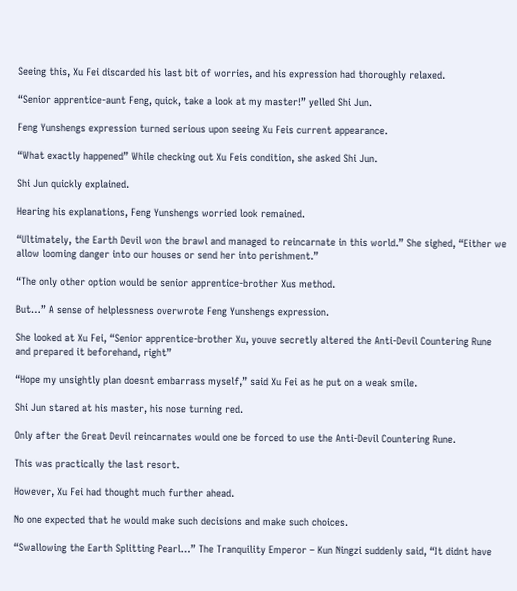Seeing this, Xu Fei discarded his last bit of worries, and his expression had thoroughly relaxed.

“Senior apprentice-aunt Feng, quick, take a look at my master!” yelled Shi Jun.

Feng Yunshengs expression turned serious upon seeing Xu Feis current appearance.

“What exactly happened” While checking out Xu Feis condition, she asked Shi Jun.

Shi Jun quickly explained.

Hearing his explanations, Feng Yunshengs worried look remained.

“Ultimately, the Earth Devil won the brawl and managed to reincarnate in this world.” She sighed, “Either we allow looming danger into our houses or send her into perishment.”

“The only other option would be senior apprentice-brother Xus method.

But…” A sense of helplessness overwrote Feng Yunshengs expression.

She looked at Xu Fei, “Senior apprentice-brother Xu, youve secretly altered the Anti-Devil Countering Rune and prepared it beforehand, right”

“Hope my unsightly plan doesnt embarrass myself,” said Xu Fei as he put on a weak smile.

Shi Jun stared at his master, his nose turning red.

Only after the Great Devil reincarnates would one be forced to use the Anti-Devil Countering Rune.

This was practically the last resort.

However, Xu Fei had thought much further ahead.

No one expected that he would make such decisions and make such choices.

“Swallowing the Earth Splitting Pearl…” The Tranquility Emperor – Kun Ningzi suddenly said, “It didnt have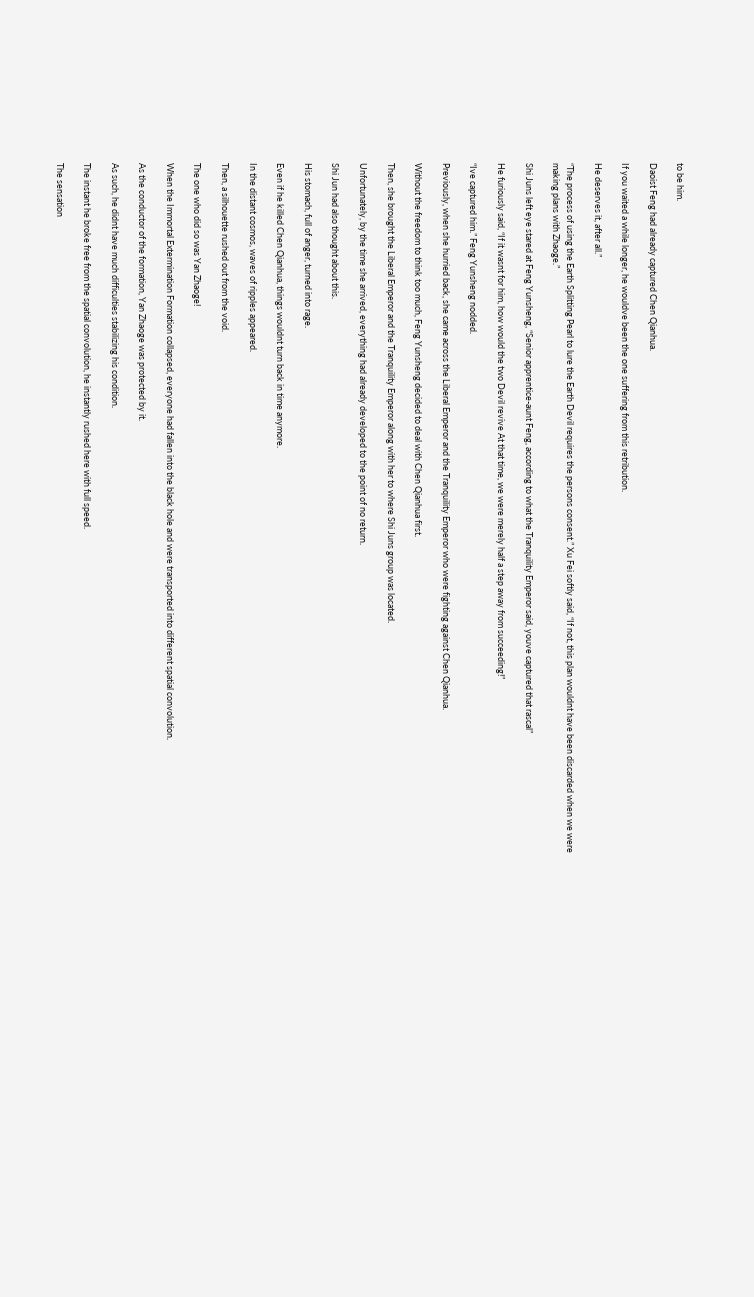to be him.

Daoist Feng had already captured Chen Qianhua.

If you waited a while longer, he wouldve been the one suffering from this retribution.

He deserves it, after all.”

“The process of using the Earth Splitting Pearl to lure the Earth Devil requires the persons consent.” Xu Fei softly said, “If not, this plan wouldnt have been discarded when we were making plans with Zhaoge.”

Shi Juns left eye stared at Feng Yunsheng, “Senior apprentice-aunt Feng, according to what the Tranquility Emperor said, youve captured that rascal”

He furiously said, “If it wasnt for him, how would the two Devil revive At that time, we were merely half a step away from succeeding!”

“Ive captured him.” Feng Yunsheng nodded.

Previously, when she hurried back, she came across the Liberal Emperor and the Tranquility Emperor who were fighting against Chen Qianhua.

Without the freedom to think too much, Feng Yunsheng decided to deal with Chen Qianhua first.

Then, she brought the Liberal Emperor and the Tranquility Emperor along with her to where Shi Juns group was located.

Unfortunately, by the time she arrived, everything had already developed to the point of no return.

Shi Jun had also thought about this.

His stomach, full of anger, turned into rage.

Even if he killed Chen Qianhua, things wouldnt turn back in time anymore.

In the distant cosmos, waves of ripples appeared.

Then, a silhouette rushed out from the void.

The one who did so was Yan Zhaoge!

When the Immortal Extermination Formation collapsed, everyone had fallen into the black hole and were transported into different spatial convolution.

As the conductor of the formation, Yan Zhaoge was protected by it.

As such, he didnt have much difficulties stabilizing his condition.

The instant he broke free from the spatial convolution, he instantly rushed here with full speed.

The sensation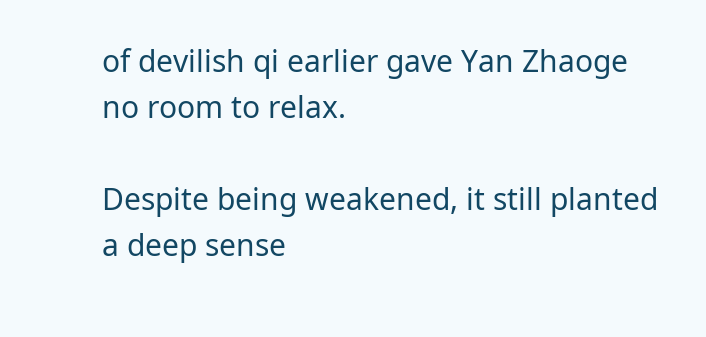of devilish qi earlier gave Yan Zhaoge no room to relax.

Despite being weakened, it still planted a deep sense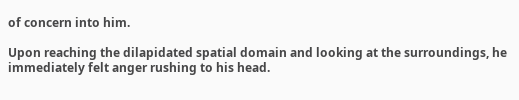of concern into him.

Upon reaching the dilapidated spatial domain and looking at the surroundings, he immediately felt anger rushing to his head.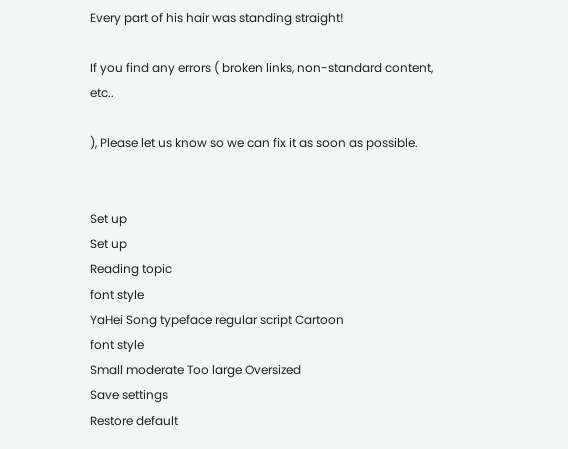Every part of his hair was standing straight!

If you find any errors ( broken links, non-standard content, etc..

), Please let us know so we can fix it as soon as possible.


Set up
Set up
Reading topic
font style
YaHei Song typeface regular script Cartoon
font style
Small moderate Too large Oversized
Save settings
Restore default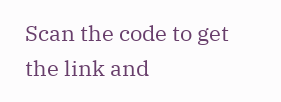Scan the code to get the link and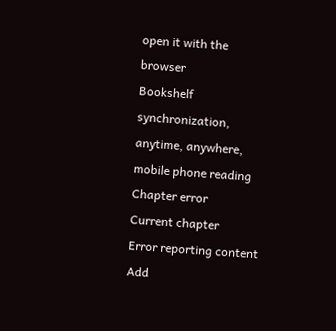open it with the browser
Bookshelf synchronization, anytime, anywhere, mobile phone reading
Chapter error
Current chapter
Error reporting content
Add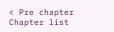< Pre chapter Chapter list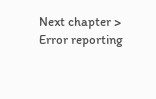Next chapter > Error reporting